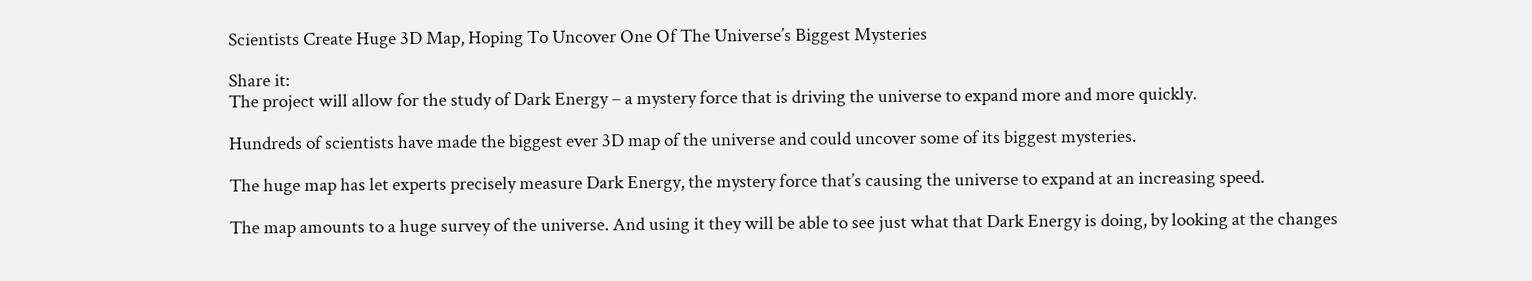Scientists Create Huge 3D Map, Hoping To Uncover One Of The Universe’s Biggest Mysteries

Share it:
The project will allow for the study of Dark Energy – a mystery force that is driving the universe to expand more and more quickly.

Hundreds of scientists have made the biggest ever 3D map of the universe and could uncover some of its biggest mysteries.

The huge map has let experts precisely measure Dark Energy, the mystery force that’s causing the universe to expand at an increasing speed.

The map amounts to a huge survey of the universe. And using it they will be able to see just what that Dark Energy is doing, by looking at the changes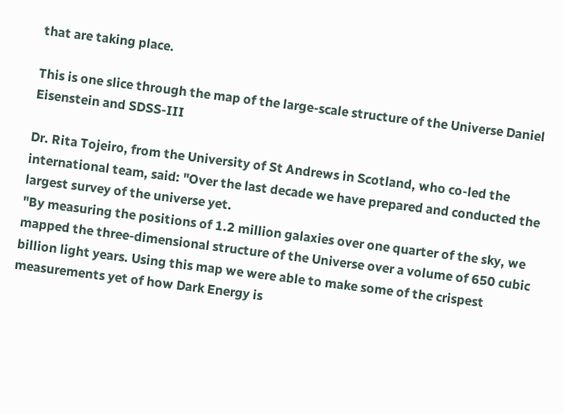that are taking place.

This is one slice through the map of the large-scale structure of the Universe Daniel Eisenstein and SDSS-III

Dr. Rita Tojeiro, from the University of St Andrews in Scotland, who co-led the international team, said: "Over the last decade we have prepared and conducted the largest survey of the universe yet.
"By measuring the positions of 1.2 million galaxies over one quarter of the sky, we mapped the three-dimensional structure of the Universe over a volume of 650 cubic billion light years. Using this map we were able to make some of the crispest measurements yet of how Dark Energy is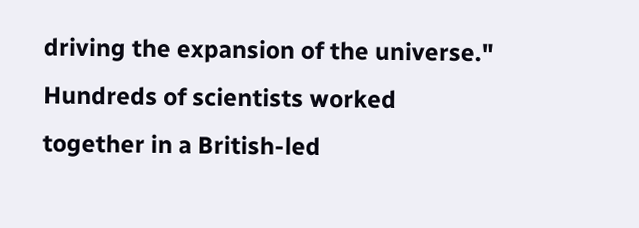driving the expansion of the universe."
Hundreds of scientists worked together in a British-led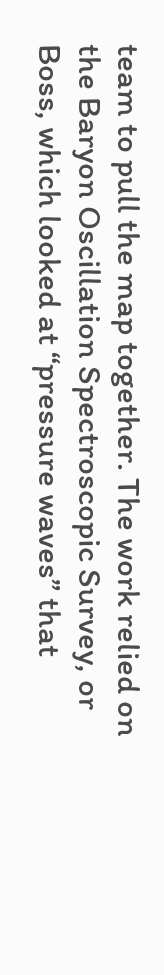team to pull the map together. The work relied on the Baryon Oscillation Spectroscopic Survey, or Boss, which looked at “pressure waves” that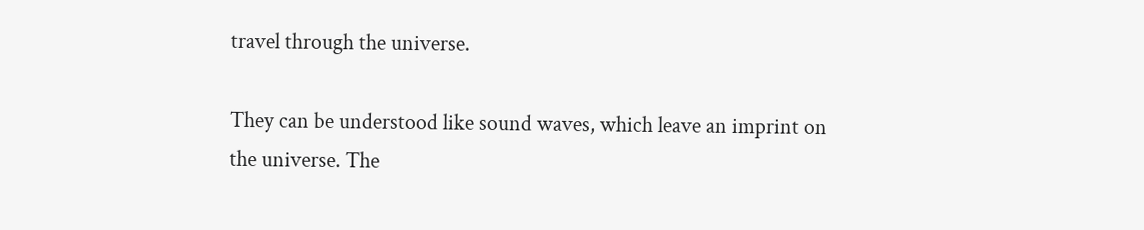travel through the universe.

They can be understood like sound waves, which leave an imprint on the universe. The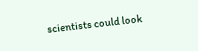scientists could look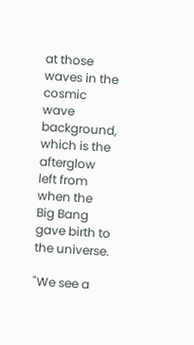at those waves in the cosmic wave background, which is the afterglow left from when the Big Bang gave birth to the universe.

"We see a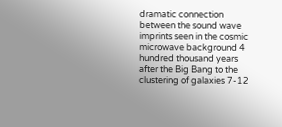dramatic connection between the sound wave imprints seen in the cosmic microwave background 4 hundred thousand years after the Big Bang to the clustering of galaxies 7-12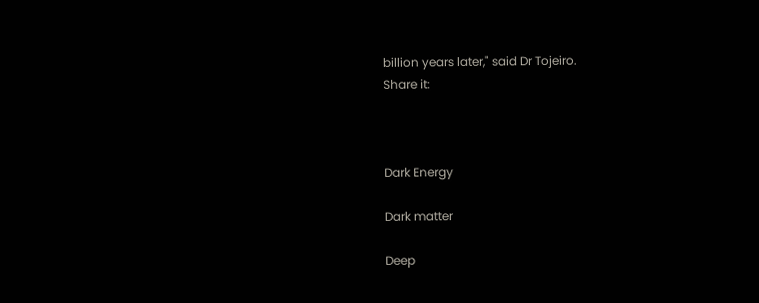billion years later," said Dr Tojeiro.
Share it:



Dark Energy

Dark matter

Deep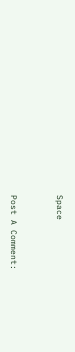Space



Post A Comment: